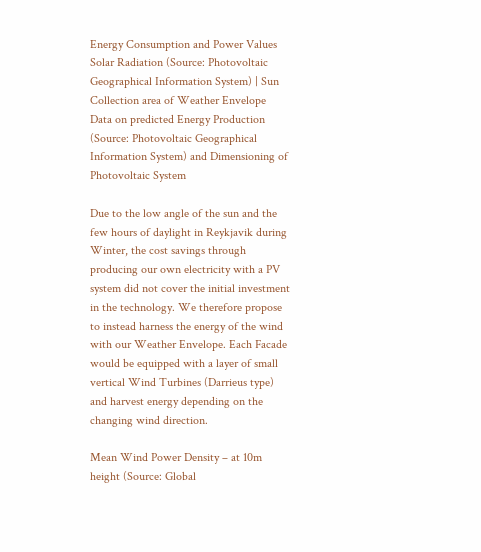Energy Consumption and Power Values
Solar Radiation (Source: Photovoltaic Geographical Information System) | Sun Collection area of Weather Envelope
Data on predicted Energy Production (Source: Photovoltaic Geographical Information System) and Dimensioning of Photovoltaic System

Due to the low angle of the sun and the few hours of daylight in Reykjavik during Winter, the cost savings through producing our own electricity with a PV system did not cover the initial investment in the technology. We therefore propose to instead harness the energy of the wind with our Weather Envelope. Each Facade would be equipped with a layer of small vertical Wind Turbines (Darrieus type) and harvest energy depending on the changing wind direction.

Mean Wind Power Density – at 10m height (Source: Global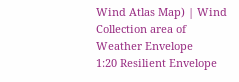Wind Atlas Map) | Wind Collection area of Weather Envelope
1:20 Resilient Envelope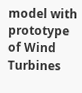model with prototype of Wind Turbines